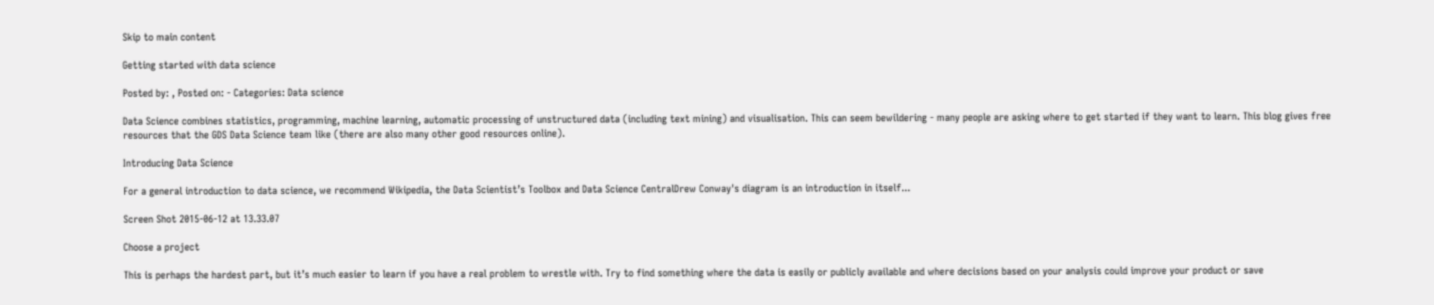Skip to main content

Getting started with data science

Posted by: , Posted on: - Categories: Data science

Data Science combines statistics, programming, machine learning, automatic processing of unstructured data (including text mining) and visualisation. This can seem bewildering - many people are asking where to get started if they want to learn. This blog gives free resources that the GDS Data Science team like (there are also many other good resources online).

Introducing Data Science

For a general introduction to data science, we recommend Wikipedia, the Data Scientist’s Toolbox and Data Science CentralDrew Conway's diagram is an introduction in itself...

Screen Shot 2015-06-12 at 13.33.07

Choose a project

This is perhaps the hardest part, but it’s much easier to learn if you have a real problem to wrestle with. Try to find something where the data is easily or publicly available and where decisions based on your analysis could improve your product or save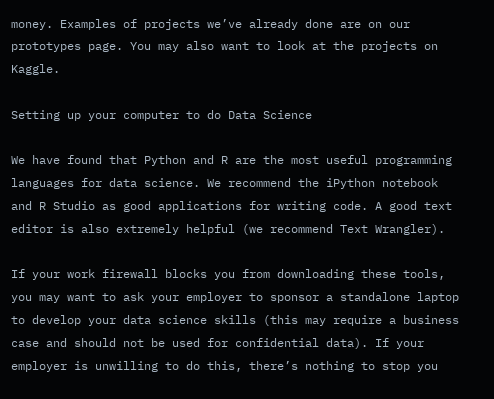money. Examples of projects we’ve already done are on our prototypes page. You may also want to look at the projects on Kaggle.

Setting up your computer to do Data Science

We have found that Python and R are the most useful programming languages for data science. We recommend the iPython notebook and R Studio as good applications for writing code. A good text editor is also extremely helpful (we recommend Text Wrangler).

If your work firewall blocks you from downloading these tools, you may want to ask your employer to sponsor a standalone laptop to develop your data science skills (this may require a business case and should not be used for confidential data). If your employer is unwilling to do this, there’s nothing to stop you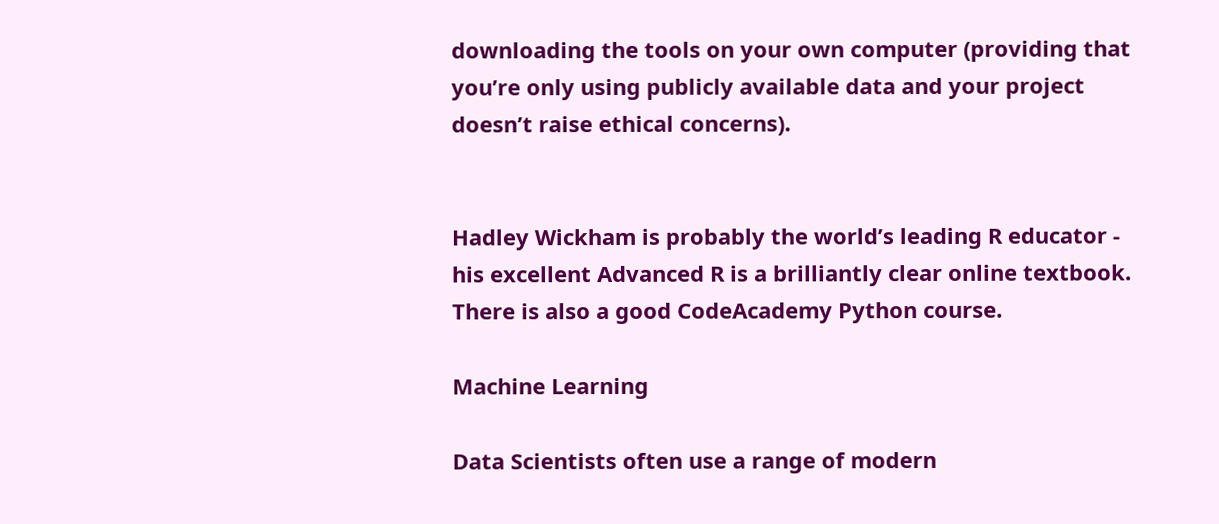downloading the tools on your own computer (providing that you’re only using publicly available data and your project doesn’t raise ethical concerns).


Hadley Wickham is probably the world’s leading R educator - his excellent Advanced R is a brilliantly clear online textbook. There is also a good CodeAcademy Python course.

Machine Learning

Data Scientists often use a range of modern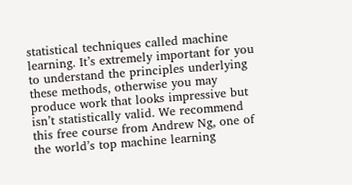statistical techniques called machine learning. It’s extremely important for you to understand the principles underlying these methods, otherwise you may produce work that looks impressive but isn’t statistically valid. We recommend this free course from Andrew Ng, one of the world’s top machine learning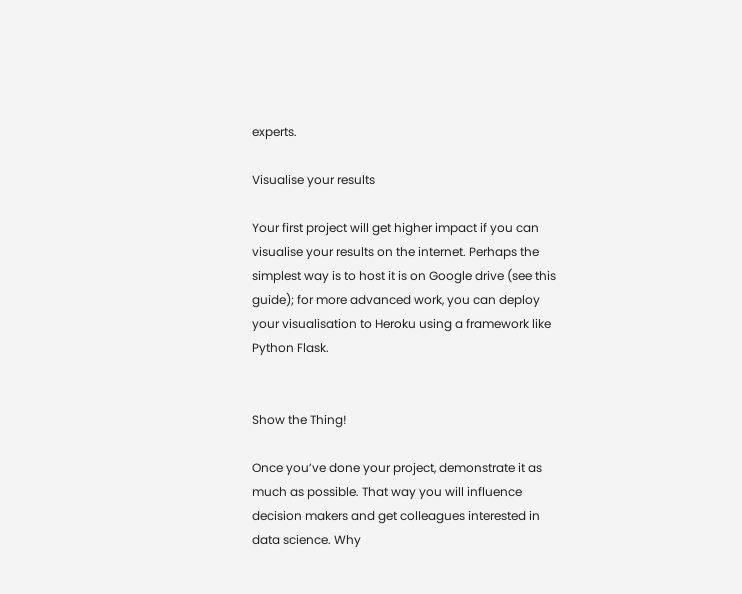experts.

Visualise your results

Your first project will get higher impact if you can visualise your results on the internet. Perhaps the simplest way is to host it is on Google drive (see this guide); for more advanced work, you can deploy your visualisation to Heroku using a framework like Python Flask.


Show the Thing!

Once you’ve done your project, demonstrate it as much as possible. That way you will influence decision makers and get colleagues interested in data science. Why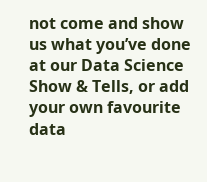not come and show us what you’ve done at our Data Science Show & Tells, or add your own favourite data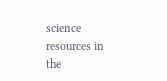science resources in the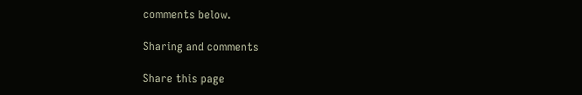comments below.

Sharing and comments

Share this page